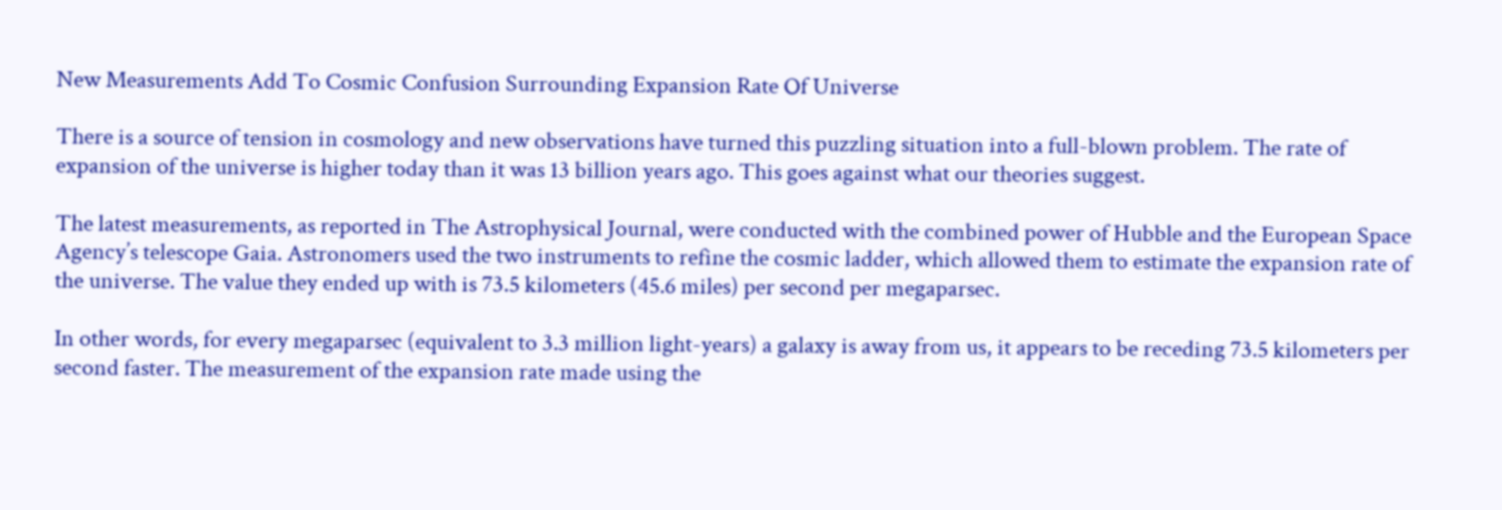New Measurements Add To Cosmic Confusion Surrounding Expansion Rate Of Universe

There is a source of tension in cosmology and new observations have turned this puzzling situation into a full-blown problem. The rate of expansion of the universe is higher today than it was 13 billion years ago. This goes against what our theories suggest.

The latest measurements, as reported in The Astrophysical Journal, were conducted with the combined power of Hubble and the European Space Agency’s telescope Gaia. Astronomers used the two instruments to refine the cosmic ladder, which allowed them to estimate the expansion rate of the universe. The value they ended up with is 73.5 kilometers (45.6 miles) per second per megaparsec.

In other words, for every megaparsec (equivalent to 3.3 million light-years) a galaxy is away from us, it appears to be receding 73.5 kilometers per second faster. The measurement of the expansion rate made using the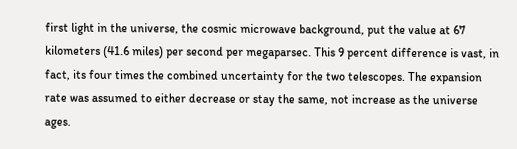first light in the universe, the cosmic microwave background, put the value at 67 kilometers (41.6 miles) per second per megaparsec. This 9 percent difference is vast, in fact, its four times the combined uncertainty for the two telescopes. The expansion rate was assumed to either decrease or stay the same, not increase as the universe ages.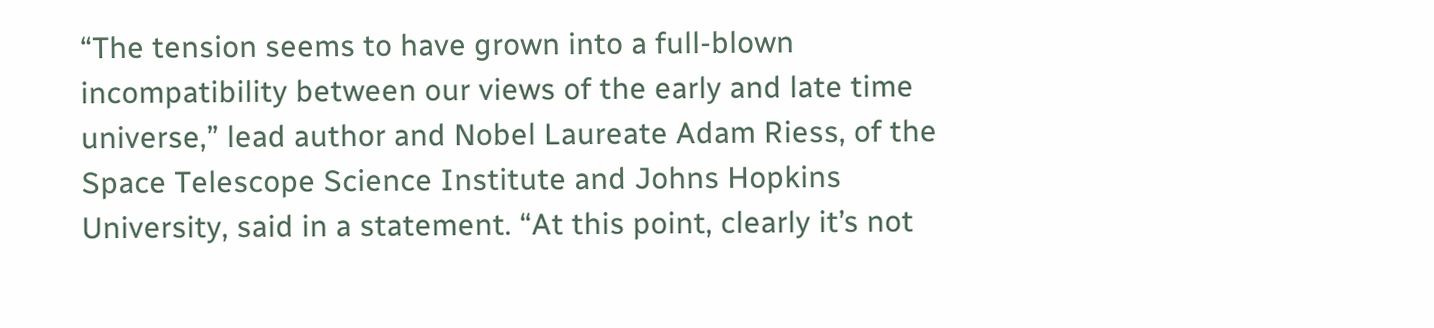“The tension seems to have grown into a full-blown incompatibility between our views of the early and late time universe,” lead author and Nobel Laureate Adam Riess, of the Space Telescope Science Institute and Johns Hopkins University, said in a statement. “At this point, clearly it’s not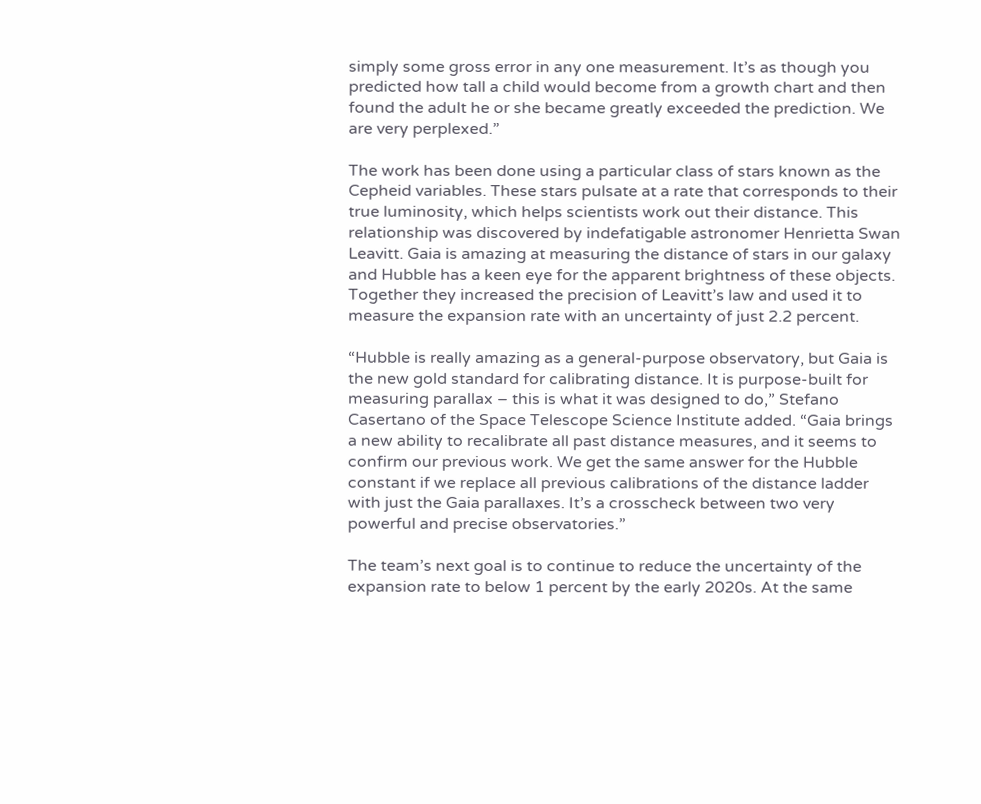simply some gross error in any one measurement. It’s as though you predicted how tall a child would become from a growth chart and then found the adult he or she became greatly exceeded the prediction. We are very perplexed.”

The work has been done using a particular class of stars known as the Cepheid variables. These stars pulsate at a rate that corresponds to their true luminosity, which helps scientists work out their distance. This relationship was discovered by indefatigable astronomer Henrietta Swan Leavitt. Gaia is amazing at measuring the distance of stars in our galaxy and Hubble has a keen eye for the apparent brightness of these objects. Together they increased the precision of Leavitt’s law and used it to measure the expansion rate with an uncertainty of just 2.2 percent.

“Hubble is really amazing as a general-purpose observatory, but Gaia is the new gold standard for calibrating distance. It is purpose-built for measuring parallax – this is what it was designed to do,” Stefano Casertano of the Space Telescope Science Institute added. “Gaia brings a new ability to recalibrate all past distance measures, and it seems to confirm our previous work. We get the same answer for the Hubble constant if we replace all previous calibrations of the distance ladder with just the Gaia parallaxes. It’s a crosscheck between two very powerful and precise observatories.”

The team’s next goal is to continue to reduce the uncertainty of the expansion rate to below 1 percent by the early 2020s. At the same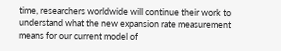time, researchers worldwide will continue their work to understand what the new expansion rate measurement means for our current model of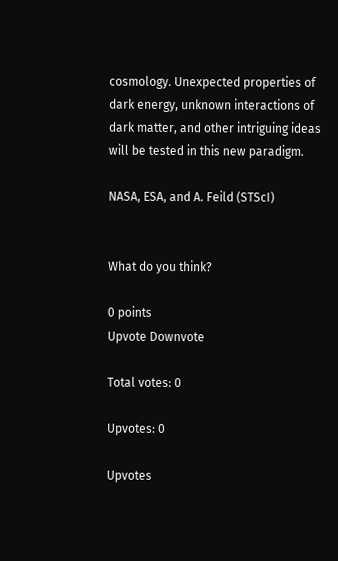cosmology. Unexpected properties of dark energy, unknown interactions of dark matter, and other intriguing ideas will be tested in this new paradigm.

NASA, ESA, and A. Feild (STScI)


What do you think?

0 points
Upvote Downvote

Total votes: 0

Upvotes: 0

Upvotes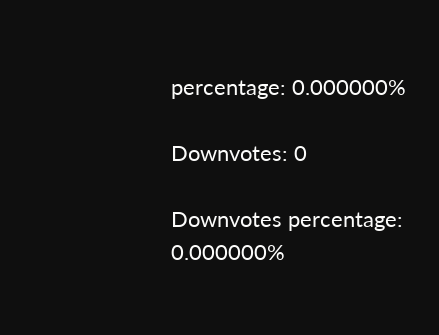percentage: 0.000000%

Downvotes: 0

Downvotes percentage: 0.000000%